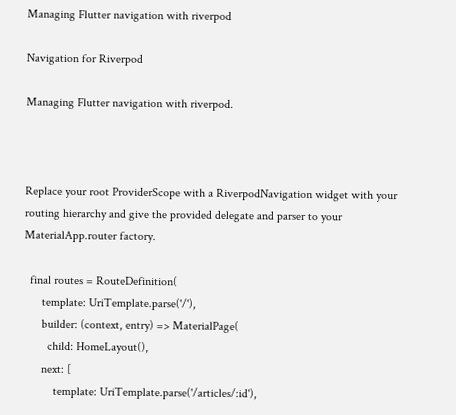Managing Flutter navigation with riverpod

Navigation for Riverpod

Managing Flutter navigation with riverpod.



Replace your root ProviderScope with a RiverpodNavigation widget with your routing hierarchy and give the provided delegate and parser to your MaterialApp.router factory.

  final routes = RouteDefinition(
      template: UriTemplate.parse('/'),
      builder: (context, entry) => MaterialPage(
        child: HomeLayout(),
      next: [
          template: UriTemplate.parse('/articles/:id'),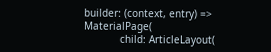builder: (context, entry) => MaterialPage(
            child: ArticleLayout(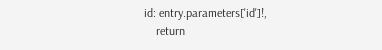id: entry.parameters['id']!,
    return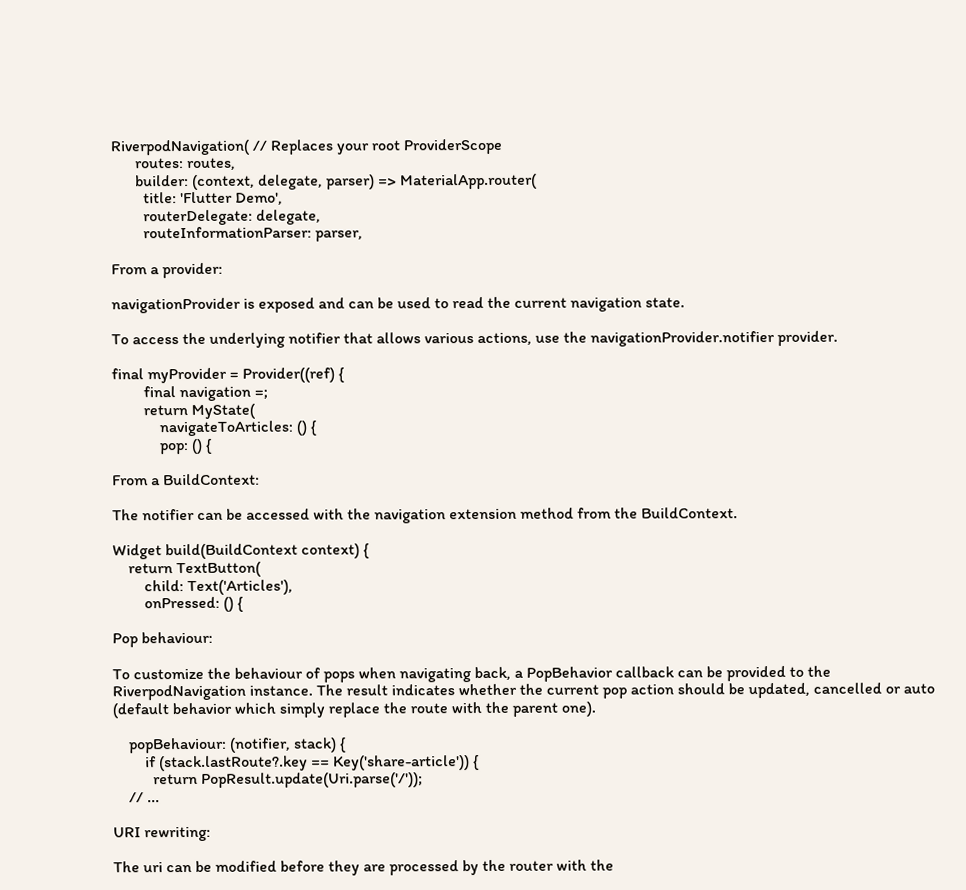RiverpodNavigation( // Replaces your root ProviderScope
      routes: routes,
      builder: (context, delegate, parser) => MaterialApp.router(
        title: 'Flutter Demo',
        routerDelegate: delegate,
        routeInformationParser: parser,

From a provider:

navigationProvider is exposed and can be used to read the current navigation state.

To access the underlying notifier that allows various actions, use the navigationProvider.notifier provider.

final myProvider = Provider((ref) {
        final navigation =;
        return MyState(
            navigateToArticles: () {
            pop: () {

From a BuildContext:

The notifier can be accessed with the navigation extension method from the BuildContext.

Widget build(BuildContext context) {
    return TextButton(
        child: Text('Articles'),
        onPressed: () {

Pop behaviour:

To customize the behaviour of pops when navigating back, a PopBehavior callback can be provided to the RiverpodNavigation instance. The result indicates whether the current pop action should be updated, cancelled or auto (default behavior which simply replace the route with the parent one).

    popBehaviour: (notifier, stack) {
        if (stack.lastRoute?.key == Key('share-article')) {
          return PopResult.update(Uri.parse('/'));
    // ...

URI rewriting:

The uri can be modified before they are processed by the router with the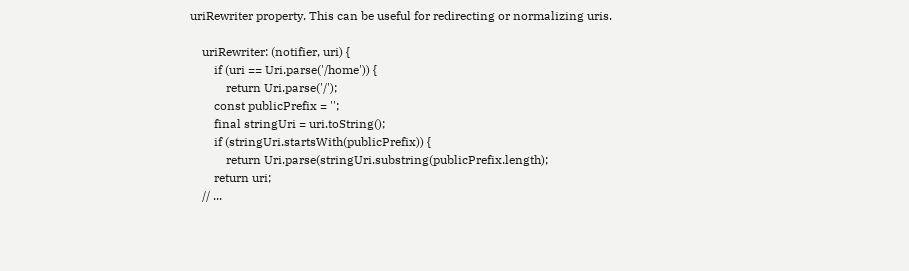uriRewriter property. This can be useful for redirecting or normalizing uris.

    uriRewriter: (notifier, uri) {
        if (uri == Uri.parse('/home')) {
            return Uri.parse('/');
        const publicPrefix = '';
        final stringUri = uri.toString();
        if (stringUri.startsWith(publicPrefix)) {
            return Uri.parse(stringUri.substring(publicPrefix.length);
        return uri;
    // ...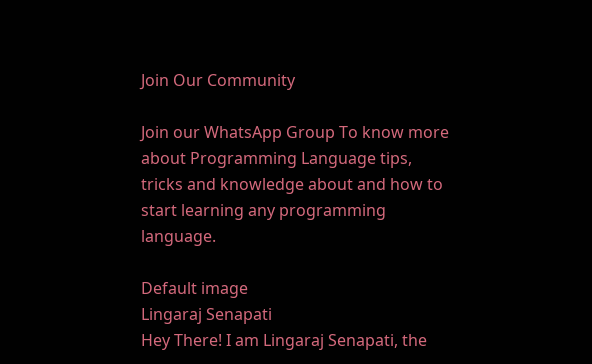Join Our Community

Join our WhatsApp Group To know more about Programming Language tips, tricks and knowledge about and how to start learning any programming language.

Default image
Lingaraj Senapati
Hey There! I am Lingaraj Senapati, the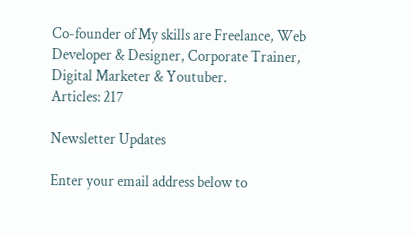Co-founder of My skills are Freelance, Web Developer & Designer, Corporate Trainer, Digital Marketer & Youtuber.
Articles: 217

Newsletter Updates

Enter your email address below to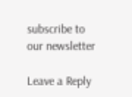subscribe to our newsletter

Leave a Reply